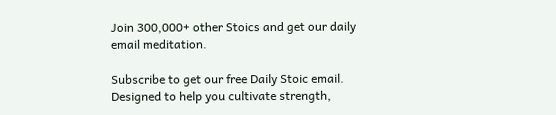Join 300,000+ other Stoics and get our daily email meditation.

Subscribe to get our free Daily Stoic email. Designed to help you cultivate strength,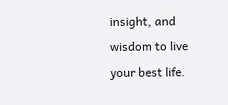insight, and wisdom to live your best life.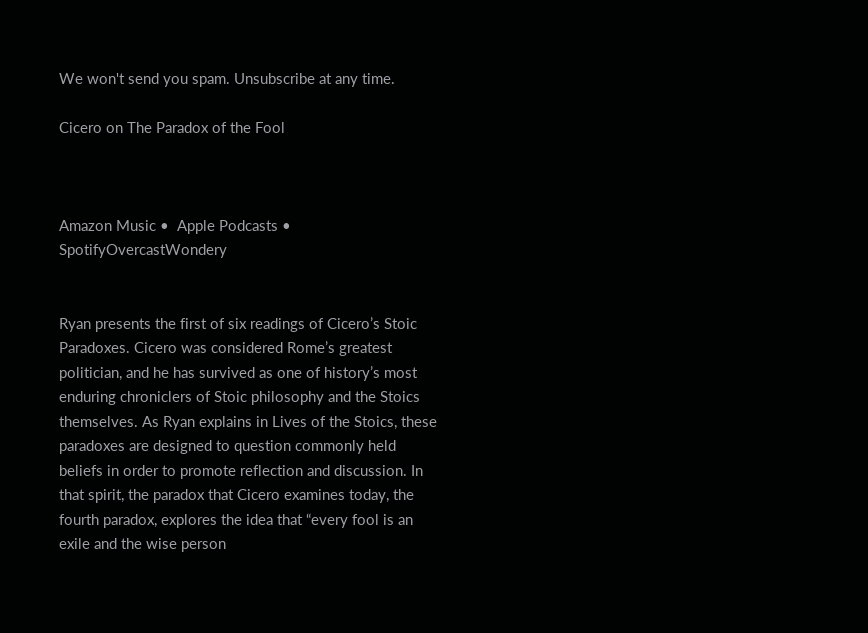We won't send you spam. Unsubscribe at any time.

Cicero on The Paradox of the Fool



Amazon Music •  Apple Podcasts •  SpotifyOvercastWondery


Ryan presents the first of six readings of Cicero’s Stoic Paradoxes. Cicero was considered Rome’s greatest politician, and he has survived as one of history’s most enduring chroniclers of Stoic philosophy and the Stoics themselves. As Ryan explains in Lives of the Stoics, these paradoxes are designed to question commonly held beliefs in order to promote reflection and discussion. In that spirit, the paradox that Cicero examines today, the fourth paradox, explores the idea that “every fool is an exile and the wise person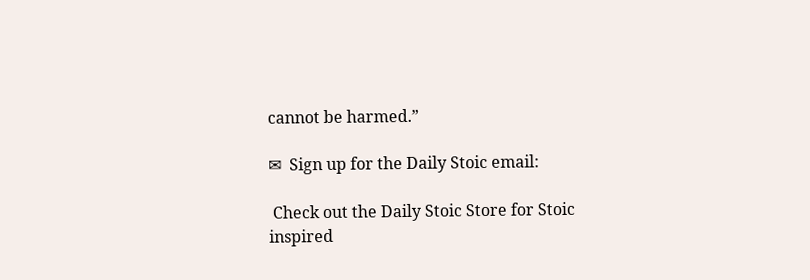cannot be harmed.”

✉  Sign up for the Daily Stoic email:

 Check out the Daily Stoic Store for Stoic inspired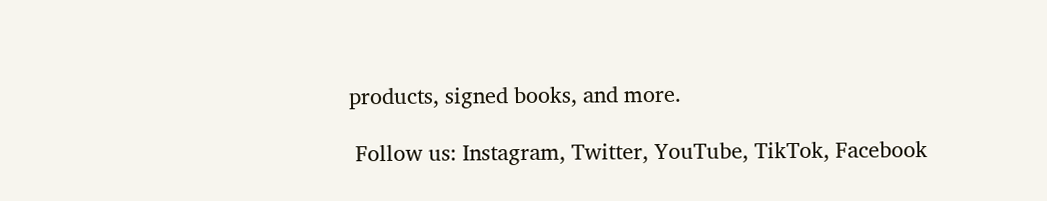products, signed books, and more.

 Follow us: Instagram, Twitter, YouTube, TikTok, Facebook